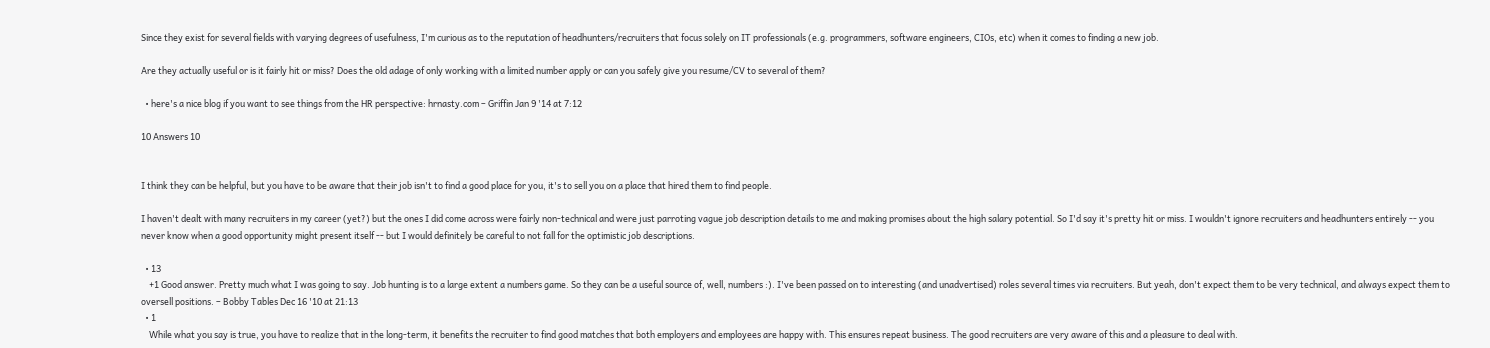Since they exist for several fields with varying degrees of usefulness, I'm curious as to the reputation of headhunters/recruiters that focus solely on IT professionals (e.g. programmers, software engineers, CIOs, etc) when it comes to finding a new job.

Are they actually useful or is it fairly hit or miss? Does the old adage of only working with a limited number apply or can you safely give you resume/CV to several of them?

  • here's a nice blog if you want to see things from the HR perspective: hrnasty.com – Griffin Jan 9 '14 at 7:12

10 Answers 10


I think they can be helpful, but you have to be aware that their job isn't to find a good place for you, it's to sell you on a place that hired them to find people.

I haven't dealt with many recruiters in my career (yet?) but the ones I did come across were fairly non-technical and were just parroting vague job description details to me and making promises about the high salary potential. So I'd say it's pretty hit or miss. I wouldn't ignore recruiters and headhunters entirely -- you never know when a good opportunity might present itself -- but I would definitely be careful to not fall for the optimistic job descriptions.

  • 13
    +1 Good answer. Pretty much what I was going to say. Job hunting is to a large extent a numbers game. So they can be a useful source of, well, numbers :). I've been passed on to interesting (and unadvertised) roles several times via recruiters. But yeah, don't expect them to be very technical, and always expect them to oversell positions. – Bobby Tables Dec 16 '10 at 21:13
  • 1
    While what you say is true, you have to realize that in the long-term, it benefits the recruiter to find good matches that both employers and employees are happy with. This ensures repeat business. The good recruiters are very aware of this and a pleasure to deal with.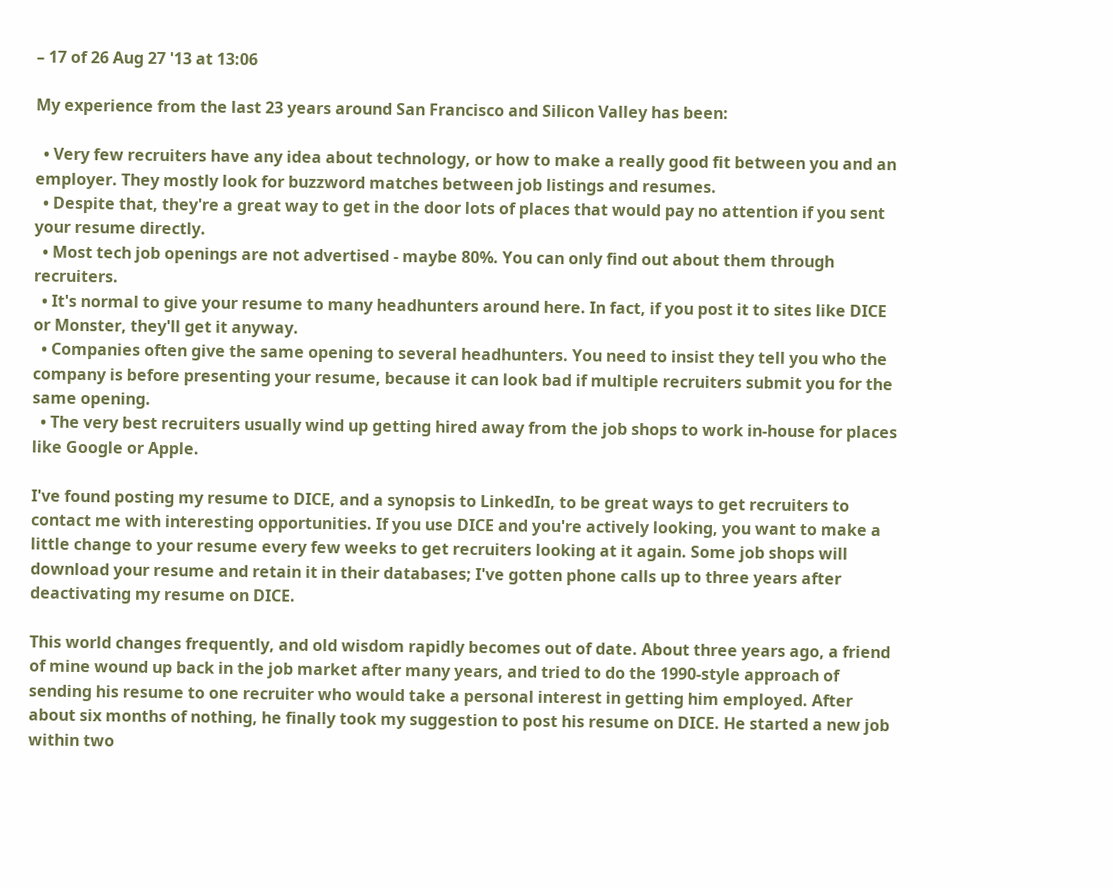– 17 of 26 Aug 27 '13 at 13:06

My experience from the last 23 years around San Francisco and Silicon Valley has been:

  • Very few recruiters have any idea about technology, or how to make a really good fit between you and an employer. They mostly look for buzzword matches between job listings and resumes.
  • Despite that, they're a great way to get in the door lots of places that would pay no attention if you sent your resume directly.
  • Most tech job openings are not advertised - maybe 80%. You can only find out about them through recruiters.
  • It's normal to give your resume to many headhunters around here. In fact, if you post it to sites like DICE or Monster, they'll get it anyway.
  • Companies often give the same opening to several headhunters. You need to insist they tell you who the company is before presenting your resume, because it can look bad if multiple recruiters submit you for the same opening.
  • The very best recruiters usually wind up getting hired away from the job shops to work in-house for places like Google or Apple.

I've found posting my resume to DICE, and a synopsis to LinkedIn, to be great ways to get recruiters to contact me with interesting opportunities. If you use DICE and you're actively looking, you want to make a little change to your resume every few weeks to get recruiters looking at it again. Some job shops will download your resume and retain it in their databases; I've gotten phone calls up to three years after deactivating my resume on DICE.

This world changes frequently, and old wisdom rapidly becomes out of date. About three years ago, a friend of mine wound up back in the job market after many years, and tried to do the 1990-style approach of sending his resume to one recruiter who would take a personal interest in getting him employed. After about six months of nothing, he finally took my suggestion to post his resume on DICE. He started a new job within two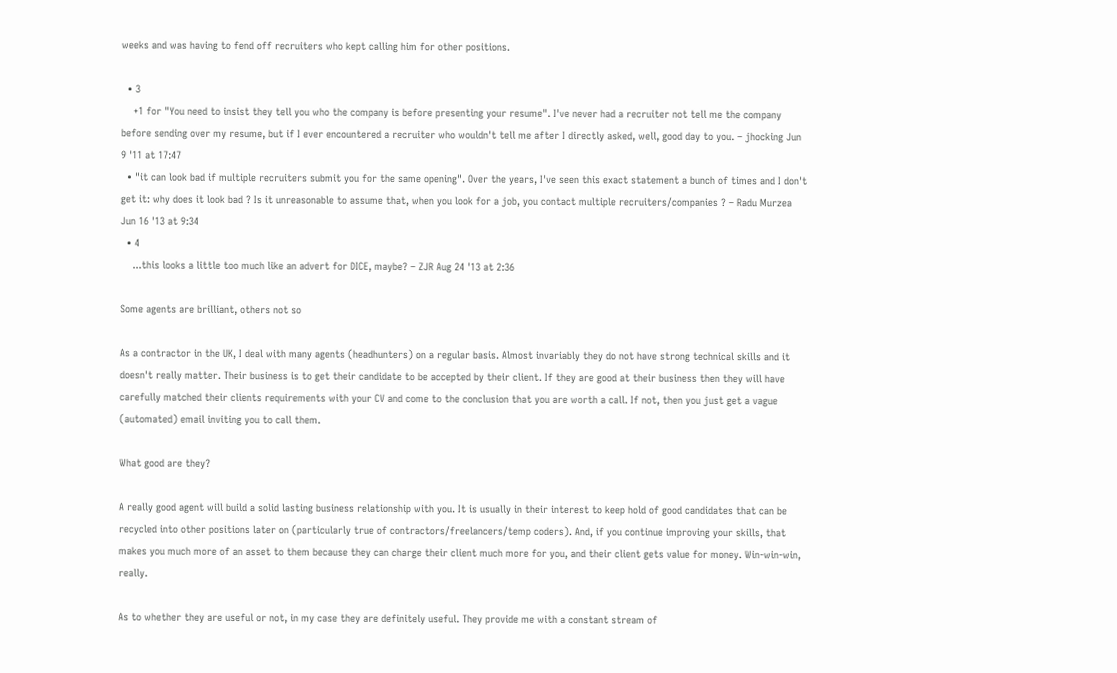weeks and was having to fend off recruiters who kept calling him for other positions.

  • 3
    +1 for "You need to insist they tell you who the company is before presenting your resume". I've never had a recruiter not tell me the company before sending over my resume, but if I ever encountered a recruiter who wouldn't tell me after I directly asked, well, good day to you. – jhocking Jun 9 '11 at 17:47
  • "it can look bad if multiple recruiters submit you for the same opening". Over the years, I've seen this exact statement a bunch of times and I don't get it: why does it look bad ? Is it unreasonable to assume that, when you look for a job, you contact multiple recruiters/companies ? – Radu Murzea Jun 16 '13 at 9:34
  • 4
    ...this looks a little too much like an advert for DICE, maybe? – ZJR Aug 24 '13 at 2:36

Some agents are brilliant, others not so

As a contractor in the UK, I deal with many agents (headhunters) on a regular basis. Almost invariably they do not have strong technical skills and it doesn't really matter. Their business is to get their candidate to be accepted by their client. If they are good at their business then they will have carefully matched their clients requirements with your CV and come to the conclusion that you are worth a call. If not, then you just get a vague (automated) email inviting you to call them.

What good are they?

A really good agent will build a solid lasting business relationship with you. It is usually in their interest to keep hold of good candidates that can be recycled into other positions later on (particularly true of contractors/freelancers/temp coders). And, if you continue improving your skills, that makes you much more of an asset to them because they can charge their client much more for you, and their client gets value for money. Win-win-win, really.

As to whether they are useful or not, in my case they are definitely useful. They provide me with a constant stream of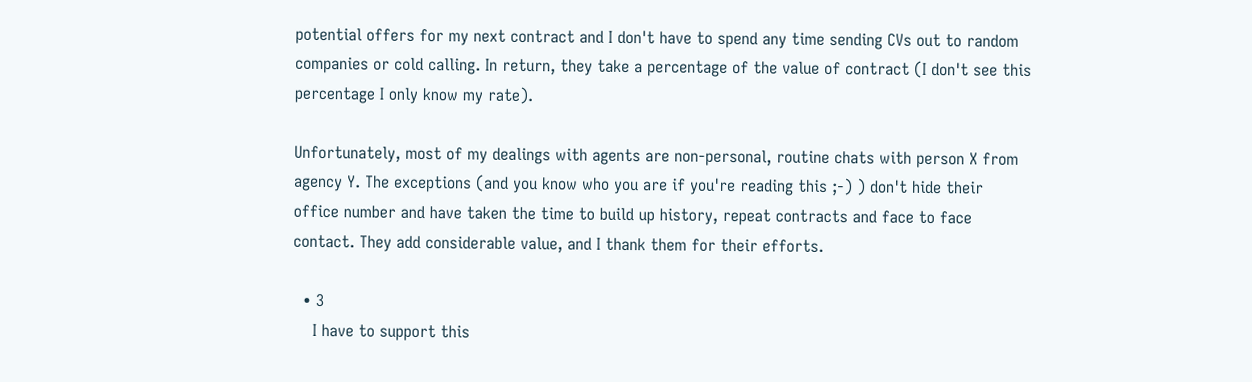potential offers for my next contract and I don't have to spend any time sending CVs out to random companies or cold calling. In return, they take a percentage of the value of contract (I don't see this percentage I only know my rate).

Unfortunately, most of my dealings with agents are non-personal, routine chats with person X from agency Y. The exceptions (and you know who you are if you're reading this ;-) ) don't hide their office number and have taken the time to build up history, repeat contracts and face to face contact. They add considerable value, and I thank them for their efforts.

  • 3
    I have to support this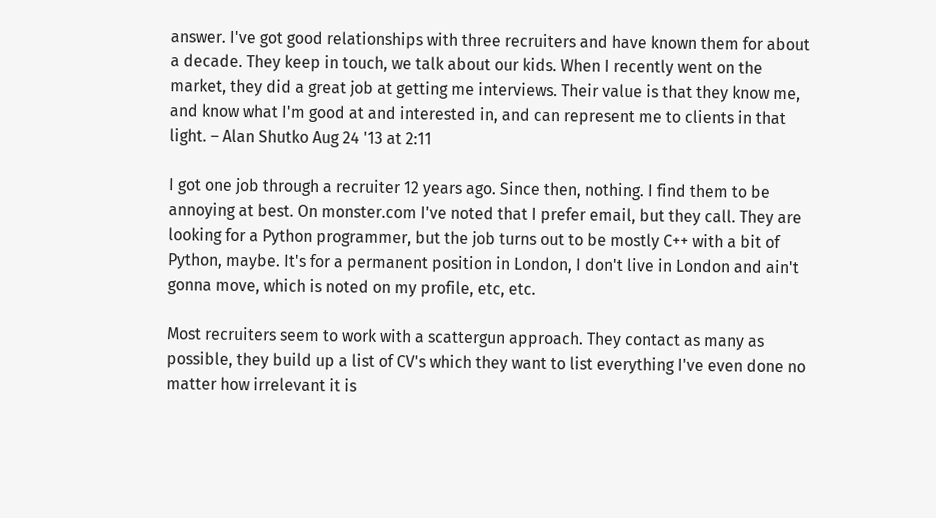answer. I've got good relationships with three recruiters and have known them for about a decade. They keep in touch, we talk about our kids. When I recently went on the market, they did a great job at getting me interviews. Their value is that they know me, and know what I'm good at and interested in, and can represent me to clients in that light. – Alan Shutko Aug 24 '13 at 2:11

I got one job through a recruiter 12 years ago. Since then, nothing. I find them to be annoying at best. On monster.com I've noted that I prefer email, but they call. They are looking for a Python programmer, but the job turns out to be mostly C++ with a bit of Python, maybe. It's for a permanent position in London, I don't live in London and ain't gonna move, which is noted on my profile, etc, etc.

Most recruiters seem to work with a scattergun approach. They contact as many as possible, they build up a list of CV's which they want to list everything I've even done no matter how irrelevant it is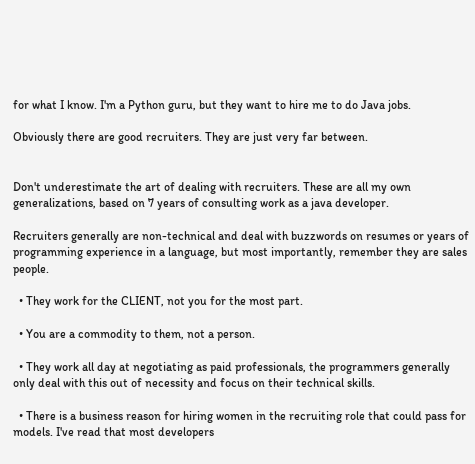for what I know. I'm a Python guru, but they want to hire me to do Java jobs.

Obviously there are good recruiters. They are just very far between.


Don't underestimate the art of dealing with recruiters. These are all my own generalizations, based on 7 years of consulting work as a java developer.

Recruiters generally are non-technical and deal with buzzwords on resumes or years of programming experience in a language, but most importantly, remember they are sales people.

  • They work for the CLIENT, not you for the most part.

  • You are a commodity to them, not a person.

  • They work all day at negotiating as paid professionals, the programmers generally only deal with this out of necessity and focus on their technical skills.

  • There is a business reason for hiring women in the recruiting role that could pass for models. I've read that most developers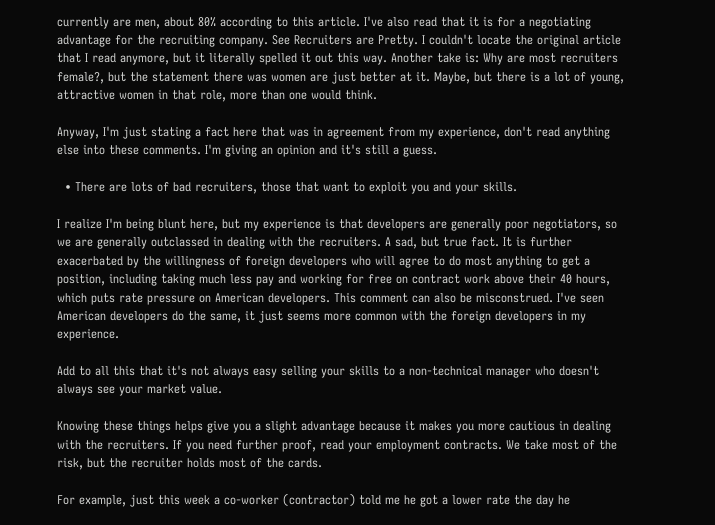currently are men, about 80% according to this article. I've also read that it is for a negotiating advantage for the recruiting company. See Recruiters are Pretty. I couldn't locate the original article that I read anymore, but it literally spelled it out this way. Another take is: Why are most recruiters female?, but the statement there was women are just better at it. Maybe, but there is a lot of young, attractive women in that role, more than one would think.

Anyway, I'm just stating a fact here that was in agreement from my experience, don't read anything else into these comments. I'm giving an opinion and it's still a guess.

  • There are lots of bad recruiters, those that want to exploit you and your skills.

I realize I'm being blunt here, but my experience is that developers are generally poor negotiators, so we are generally outclassed in dealing with the recruiters. A sad, but true fact. It is further exacerbated by the willingness of foreign developers who will agree to do most anything to get a position, including taking much less pay and working for free on contract work above their 40 hours, which puts rate pressure on American developers. This comment can also be misconstrued. I've seen American developers do the same, it just seems more common with the foreign developers in my experience.

Add to all this that it's not always easy selling your skills to a non-technical manager who doesn't always see your market value.

Knowing these things helps give you a slight advantage because it makes you more cautious in dealing with the recruiters. If you need further proof, read your employment contracts. We take most of the risk, but the recruiter holds most of the cards.

For example, just this week a co-worker (contractor) told me he got a lower rate the day he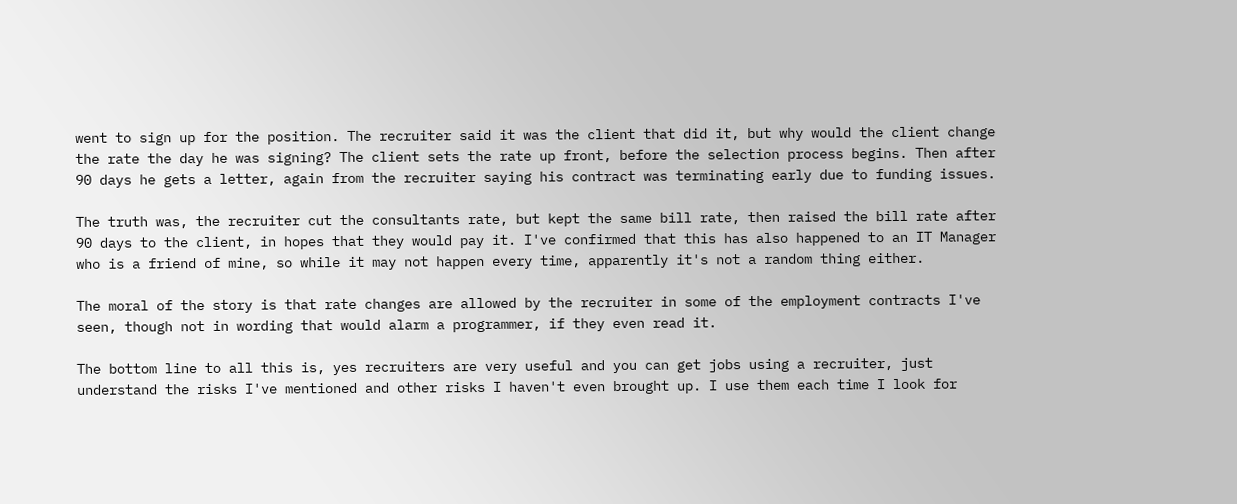went to sign up for the position. The recruiter said it was the client that did it, but why would the client change the rate the day he was signing? The client sets the rate up front, before the selection process begins. Then after 90 days he gets a letter, again from the recruiter saying his contract was terminating early due to funding issues.

The truth was, the recruiter cut the consultants rate, but kept the same bill rate, then raised the bill rate after 90 days to the client, in hopes that they would pay it. I've confirmed that this has also happened to an IT Manager who is a friend of mine, so while it may not happen every time, apparently it's not a random thing either.

The moral of the story is that rate changes are allowed by the recruiter in some of the employment contracts I've seen, though not in wording that would alarm a programmer, if they even read it.

The bottom line to all this is, yes recruiters are very useful and you can get jobs using a recruiter, just understand the risks I've mentioned and other risks I haven't even brought up. I use them each time I look for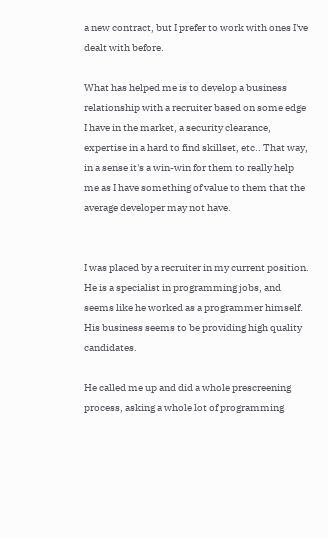a new contract, but I prefer to work with ones I've dealt with before.

What has helped me is to develop a business relationship with a recruiter based on some edge I have in the market, a security clearance, expertise in a hard to find skillset, etc.. That way, in a sense it's a win-win for them to really help me as I have something of value to them that the average developer may not have.


I was placed by a recruiter in my current position. He is a specialist in programming jobs, and seems like he worked as a programmer himself. His business seems to be providing high quality candidates.

He called me up and did a whole prescreening process, asking a whole lot of programming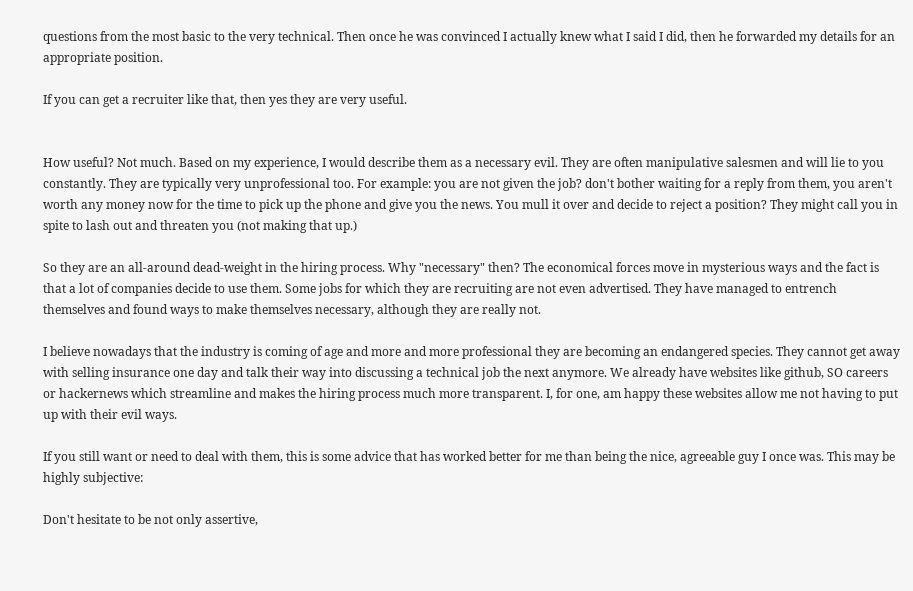questions from the most basic to the very technical. Then once he was convinced I actually knew what I said I did, then he forwarded my details for an appropriate position.

If you can get a recruiter like that, then yes they are very useful.


How useful? Not much. Based on my experience, I would describe them as a necessary evil. They are often manipulative salesmen and will lie to you constantly. They are typically very unprofessional too. For example: you are not given the job? don't bother waiting for a reply from them, you aren't worth any money now for the time to pick up the phone and give you the news. You mull it over and decide to reject a position? They might call you in spite to lash out and threaten you (not making that up.)

So they are an all-around dead-weight in the hiring process. Why "necessary" then? The economical forces move in mysterious ways and the fact is that a lot of companies decide to use them. Some jobs for which they are recruiting are not even advertised. They have managed to entrench themselves and found ways to make themselves necessary, although they are really not.

I believe nowadays that the industry is coming of age and more and more professional they are becoming an endangered species. They cannot get away with selling insurance one day and talk their way into discussing a technical job the next anymore. We already have websites like github, SO careers or hackernews which streamline and makes the hiring process much more transparent. I, for one, am happy these websites allow me not having to put up with their evil ways.

If you still want or need to deal with them, this is some advice that has worked better for me than being the nice, agreeable guy I once was. This may be highly subjective:

Don't hesitate to be not only assertive,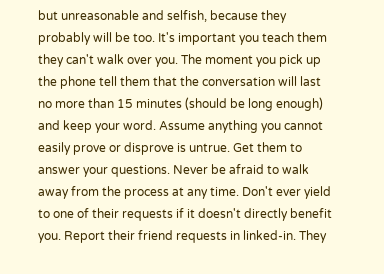but unreasonable and selfish, because they probably will be too. It's important you teach them they can't walk over you. The moment you pick up the phone tell them that the conversation will last no more than 15 minutes (should be long enough) and keep your word. Assume anything you cannot easily prove or disprove is untrue. Get them to answer your questions. Never be afraid to walk away from the process at any time. Don't ever yield to one of their requests if it doesn't directly benefit you. Report their friend requests in linked-in. They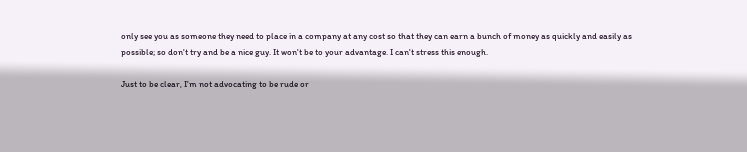only see you as someone they need to place in a company at any cost so that they can earn a bunch of money as quickly and easily as possible; so don't try and be a nice guy. It won't be to your advantage. I can't stress this enough.

Just to be clear, I'm not advocating to be rude or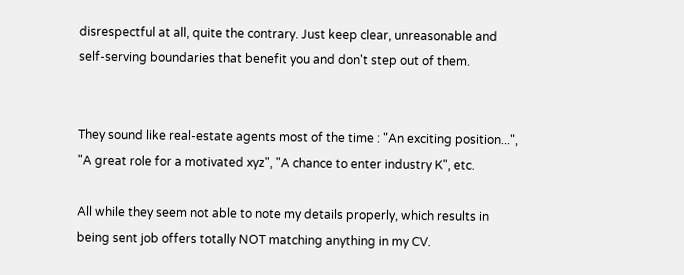disrespectful at all, quite the contrary. Just keep clear, unreasonable and self-serving boundaries that benefit you and don't step out of them.


They sound like real-estate agents most of the time : "An exciting position...", "A great role for a motivated xyz", "A chance to enter industry K", etc.

All while they seem not able to note my details properly, which results in being sent job offers totally NOT matching anything in my CV.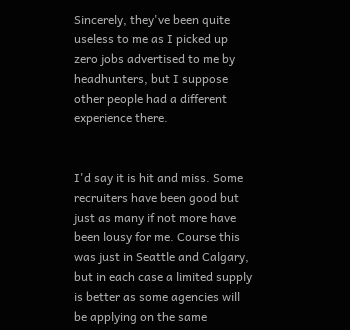Sincerely, they've been quite useless to me as I picked up zero jobs advertised to me by headhunters, but I suppose other people had a different experience there.


I'd say it is hit and miss. Some recruiters have been good but just as many if not more have been lousy for me. Course this was just in Seattle and Calgary, but in each case a limited supply is better as some agencies will be applying on the same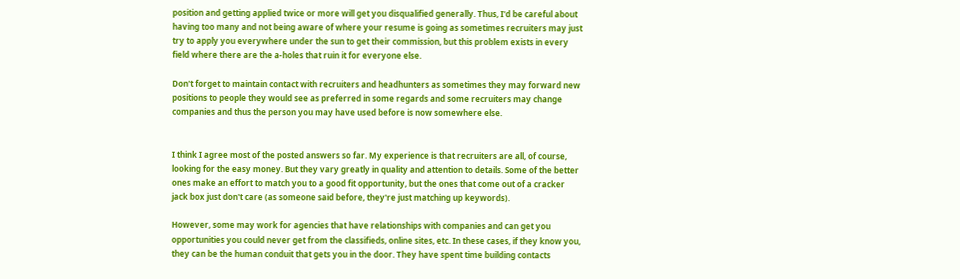position and getting applied twice or more will get you disqualified generally. Thus, I'd be careful about having too many and not being aware of where your resume is going as sometimes recruiters may just try to apply you everywhere under the sun to get their commission, but this problem exists in every field where there are the a-holes that ruin it for everyone else.

Don't forget to maintain contact with recruiters and headhunters as sometimes they may forward new positions to people they would see as preferred in some regards and some recruiters may change companies and thus the person you may have used before is now somewhere else.


I think I agree most of the posted answers so far. My experience is that recruiters are all, of course, looking for the easy money. But they vary greatly in quality and attention to details. Some of the better ones make an effort to match you to a good fit opportunity, but the ones that come out of a cracker jack box just don't care (as someone said before, they're just matching up keywords).

However, some may work for agencies that have relationships with companies and can get you opportunities you could never get from the classifieds, online sites, etc. In these cases, if they know you, they can be the human conduit that gets you in the door. They have spent time building contacts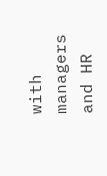with managers and HR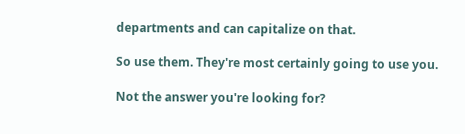departments and can capitalize on that.

So use them. They're most certainly going to use you.

Not the answer you're looking for?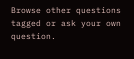Browse other questions tagged or ask your own question.